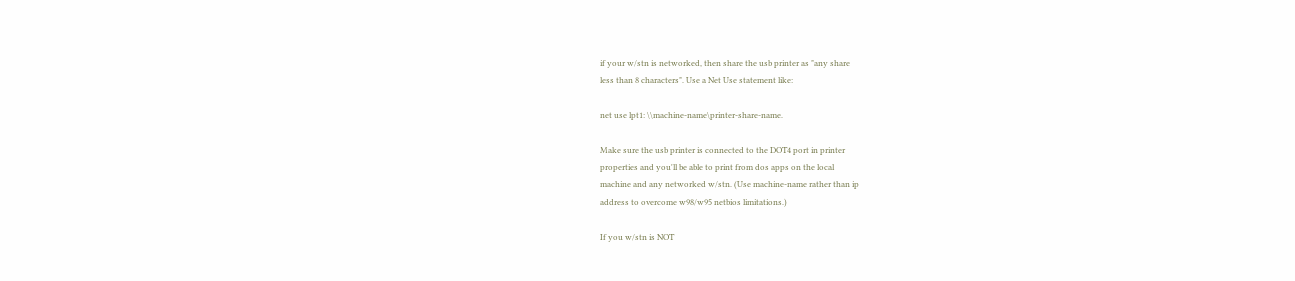if your w/stn is networked, then share the usb printer as "any share
less than 8 characters". Use a Net Use statement like:

net use lpt1: \\machine-name\printer-share-name.

Make sure the usb printer is connected to the DOT4 port in printer
properties and you'll be able to print from dos apps on the local
machine and any networked w/stn. (Use machine-name rather than ip
address to overcome w98/w95 netbios limitations.)

If you w/stn is NOT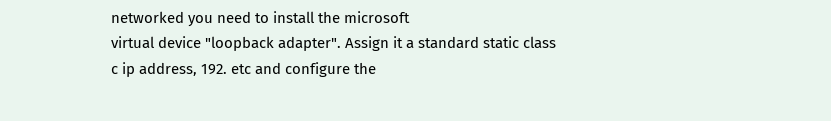networked you need to install the microsoft
virtual device "loopback adapter". Assign it a standard static class
c ip address, 192. etc and configure the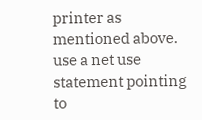printer as mentioned above.
use a net use statement pointing to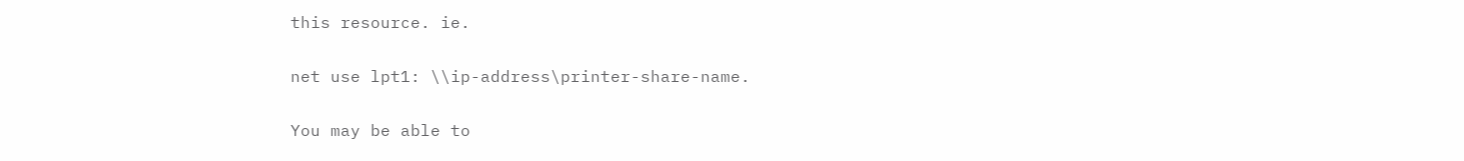this resource. ie.

net use lpt1: \\ip-address\printer-share-name.

You may be able to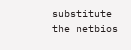substitute the netbios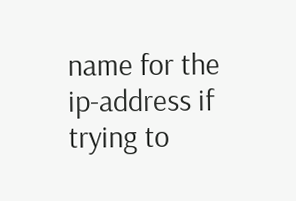name for the ip-address if
trying to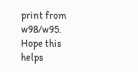print from w98/w95.
Hope this helps